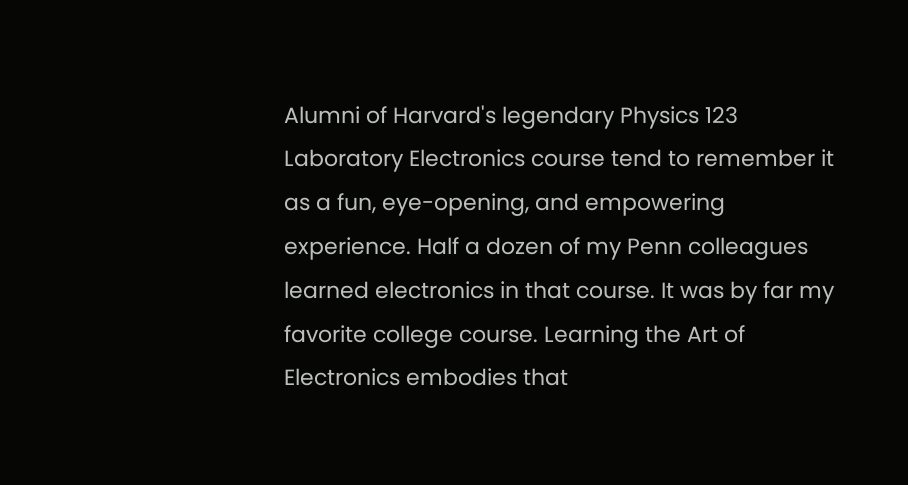Alumni of Harvard's legendary Physics 123 Laboratory Electronics course tend to remember it as a fun, eye-opening, and empowering experience. Half a dozen of my Penn colleagues learned electronics in that course. It was by far my favorite college course. Learning the Art of Electronics embodies that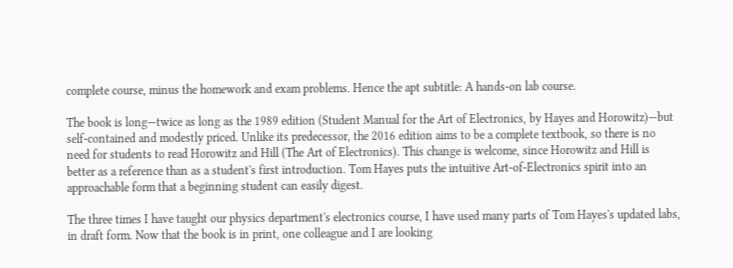complete course, minus the homework and exam problems. Hence the apt subtitle: A hands-on lab course.

The book is long—twice as long as the 1989 edition (Student Manual for the Art of Electronics, by Hayes and Horowitz)—but self-contained and modestly priced. Unlike its predecessor, the 2016 edition aims to be a complete textbook, so there is no need for students to read Horowitz and Hill (The Art of Electronics). This change is welcome, since Horowitz and Hill is better as a reference than as a student's first introduction. Tom Hayes puts the intuitive Art-of-Electronics spirit into an approachable form that a beginning student can easily digest.

The three times I have taught our physics department's electronics course, I have used many parts of Tom Hayes's updated labs, in draft form. Now that the book is in print, one colleague and I are looking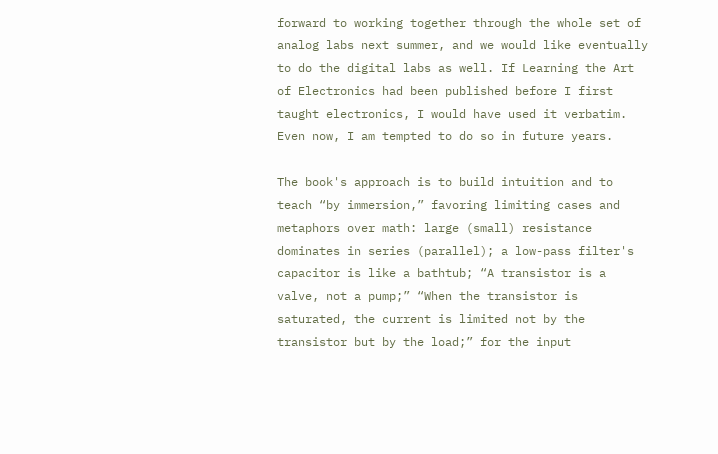forward to working together through the whole set of analog labs next summer, and we would like eventually to do the digital labs as well. If Learning the Art of Electronics had been published before I first taught electronics, I would have used it verbatim. Even now, I am tempted to do so in future years.

The book's approach is to build intuition and to teach “by immersion,” favoring limiting cases and metaphors over math: large (small) resistance dominates in series (parallel); a low-pass filter's capacitor is like a bathtub; “A transistor is a valve, not a pump;” “When the transistor is saturated, the current is limited not by the transistor but by the load;” for the input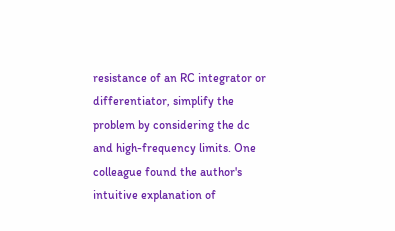resistance of an RC integrator or differentiator, simplify the problem by considering the dc and high-frequency limits. One colleague found the author's intuitive explanation of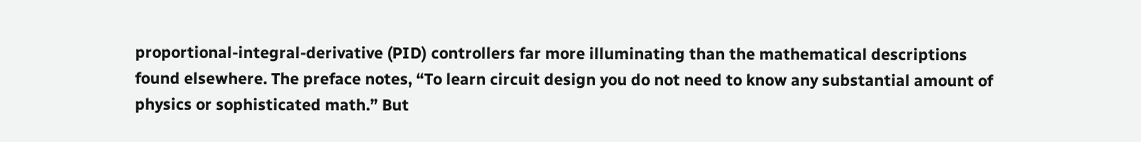proportional-integral-derivative (PID) controllers far more illuminating than the mathematical descriptions found elsewhere. The preface notes, “To learn circuit design you do not need to know any substantial amount of physics or sophisticated math.” But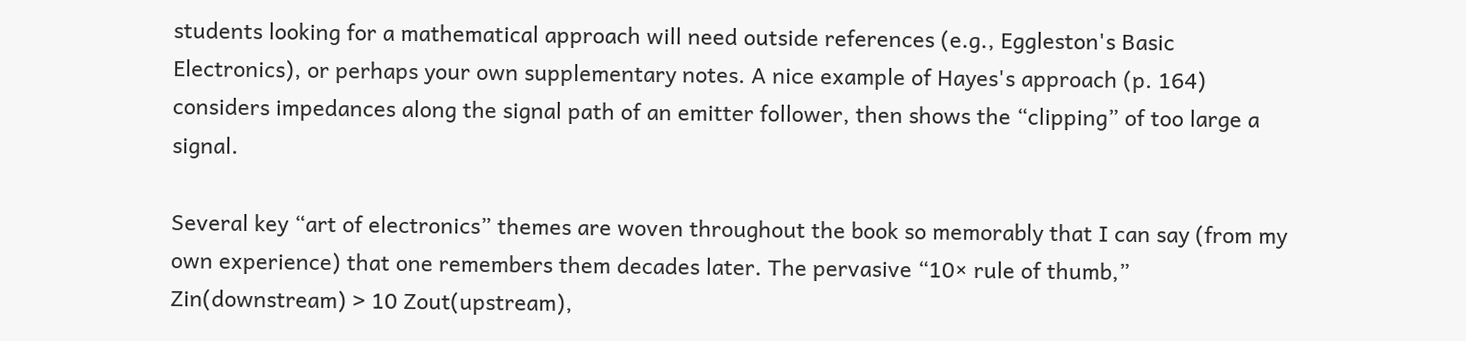students looking for a mathematical approach will need outside references (e.g., Eggleston's Basic Electronics), or perhaps your own supplementary notes. A nice example of Hayes's approach (p. 164) considers impedances along the signal path of an emitter follower, then shows the “clipping” of too large a signal.

Several key “art of electronics” themes are woven throughout the book so memorably that I can say (from my own experience) that one remembers them decades later. The pervasive “10× rule of thumb,” Zin(downstream) > 10 Zout(upstream),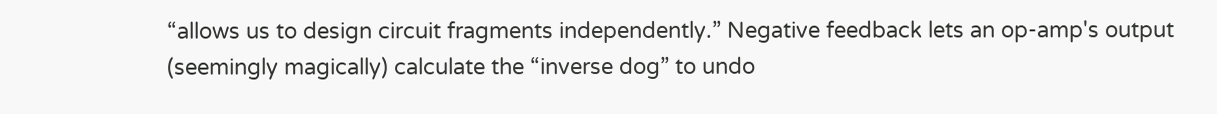“allows us to design circuit fragments independently.” Negative feedback lets an op-amp's output (seemingly magically) calculate the “inverse dog” to undo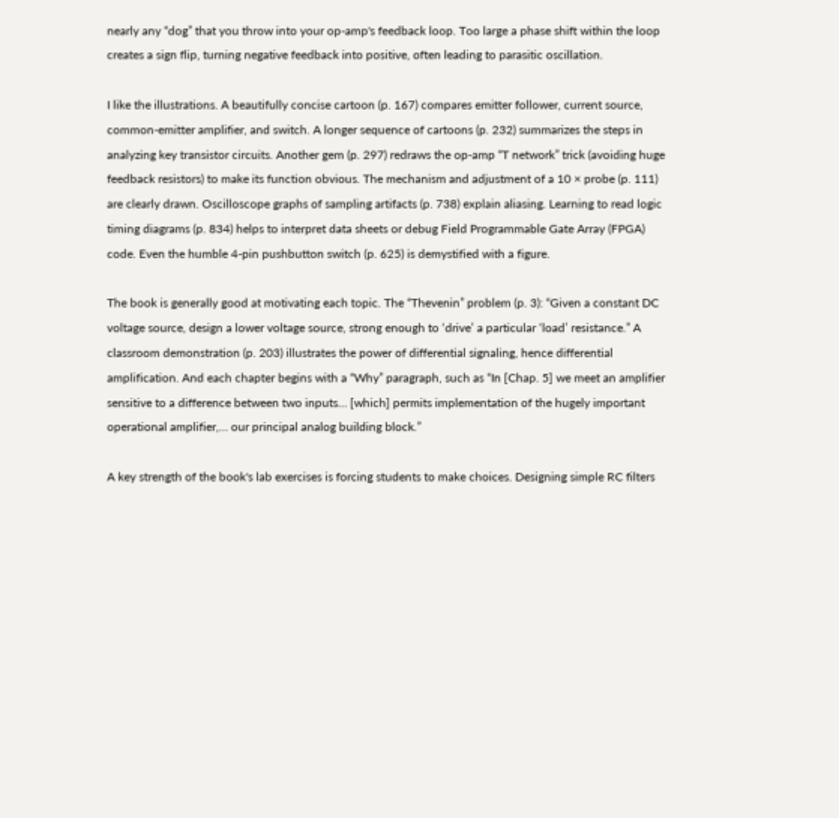nearly any “dog” that you throw into your op-amp's feedback loop. Too large a phase shift within the loop creates a sign flip, turning negative feedback into positive, often leading to parasitic oscillation.

I like the illustrations. A beautifully concise cartoon (p. 167) compares emitter follower, current source, common-emitter amplifier, and switch. A longer sequence of cartoons (p. 232) summarizes the steps in analyzing key transistor circuits. Another gem (p. 297) redraws the op-amp “T network” trick (avoiding huge feedback resistors) to make its function obvious. The mechanism and adjustment of a 10 × probe (p. 111) are clearly drawn. Oscilloscope graphs of sampling artifacts (p. 738) explain aliasing. Learning to read logic timing diagrams (p. 834) helps to interpret data sheets or debug Field Programmable Gate Array (FPGA) code. Even the humble 4-pin pushbutton switch (p. 625) is demystified with a figure.

The book is generally good at motivating each topic. The “Thevenin” problem (p. 3): “Given a constant DC voltage source, design a lower voltage source, strong enough to ‘drive’ a particular ‘load’ resistance.” A classroom demonstration (p. 203) illustrates the power of differential signaling, hence differential amplification. And each chapter begins with a “Why” paragraph, such as “In [Chap. 5] we meet an amplifier sensitive to a difference between two inputs… [which] permits implementation of the hugely important operational amplifier,… our principal analog building block.”

A key strength of the book's lab exercises is forcing students to make choices. Designing simple RC filters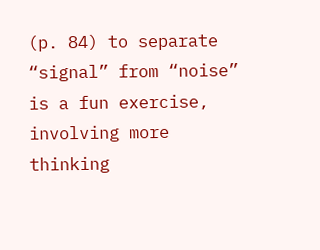(p. 84) to separate “signal” from “noise” is a fun exercise, involving more thinking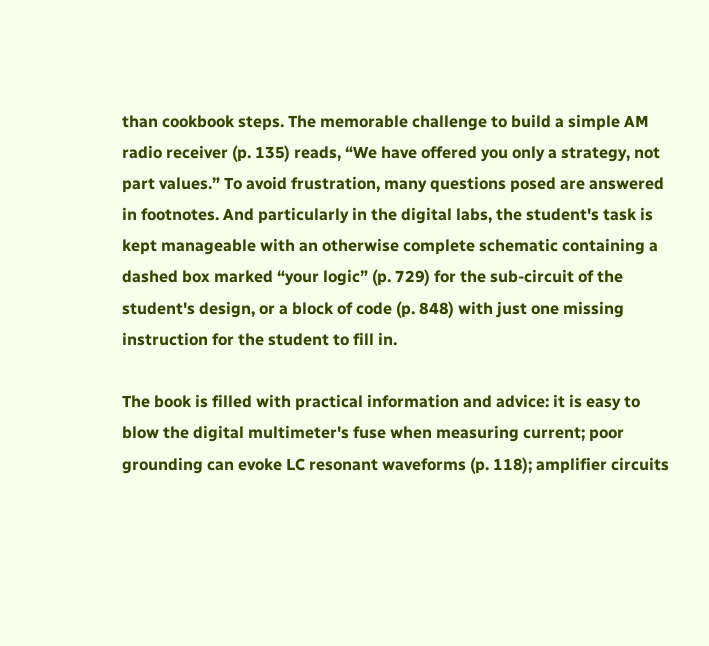than cookbook steps. The memorable challenge to build a simple AM radio receiver (p. 135) reads, “We have offered you only a strategy, not part values.” To avoid frustration, many questions posed are answered in footnotes. And particularly in the digital labs, the student's task is kept manageable with an otherwise complete schematic containing a dashed box marked “your logic” (p. 729) for the sub-circuit of the student's design, or a block of code (p. 848) with just one missing instruction for the student to fill in.

The book is filled with practical information and advice: it is easy to blow the digital multimeter's fuse when measuring current; poor grounding can evoke LC resonant waveforms (p. 118); amplifier circuits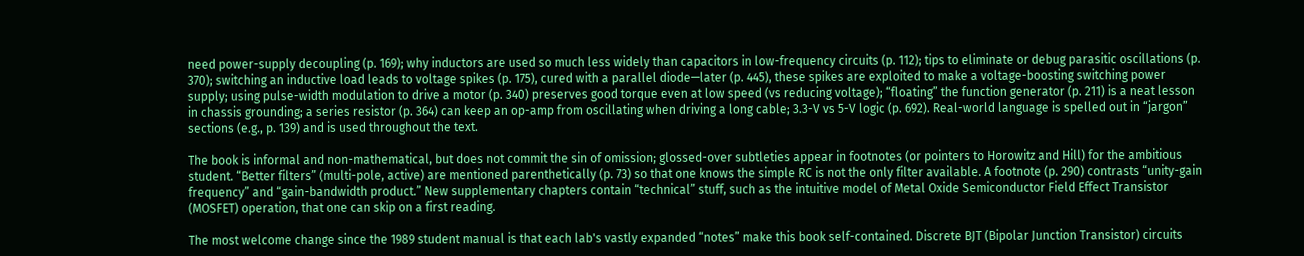need power-supply decoupling (p. 169); why inductors are used so much less widely than capacitors in low-frequency circuits (p. 112); tips to eliminate or debug parasitic oscillations (p. 370); switching an inductive load leads to voltage spikes (p. 175), cured with a parallel diode—later (p. 445), these spikes are exploited to make a voltage-boosting switching power supply; using pulse-width modulation to drive a motor (p. 340) preserves good torque even at low speed (vs reducing voltage); “floating” the function generator (p. 211) is a neat lesson in chassis grounding; a series resistor (p. 364) can keep an op-amp from oscillating when driving a long cable; 3.3-V vs 5-V logic (p. 692). Real-world language is spelled out in “jargon” sections (e.g., p. 139) and is used throughout the text.

The book is informal and non-mathematical, but does not commit the sin of omission; glossed-over subtleties appear in footnotes (or pointers to Horowitz and Hill) for the ambitious student. “Better filters” (multi-pole, active) are mentioned parenthetically (p. 73) so that one knows the simple RC is not the only filter available. A footnote (p. 290) contrasts “unity-gain frequency” and “gain-bandwidth product.” New supplementary chapters contain “technical” stuff, such as the intuitive model of Metal Oxide Semiconductor Field Effect Transistor (MOSFET) operation, that one can skip on a first reading.

The most welcome change since the 1989 student manual is that each lab's vastly expanded “notes” make this book self-contained. Discrete BJT (Bipolar Junction Transistor) circuits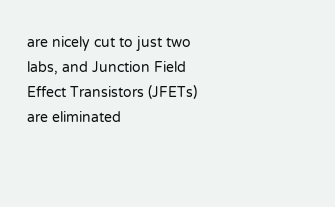are nicely cut to just two labs, and Junction Field Effect Transistors (JFETs) are eliminated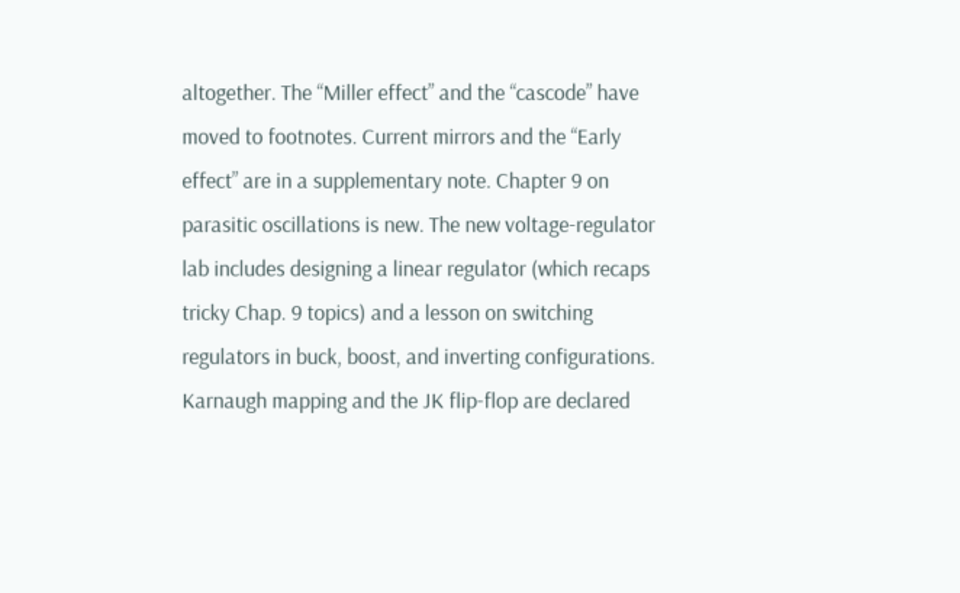altogether. The “Miller effect” and the “cascode” have moved to footnotes. Current mirrors and the “Early effect” are in a supplementary note. Chapter 9 on parasitic oscillations is new. The new voltage-regulator lab includes designing a linear regulator (which recaps tricky Chap. 9 topics) and a lesson on switching regulators in buck, boost, and inverting configurations. Karnaugh mapping and the JK flip-flop are declared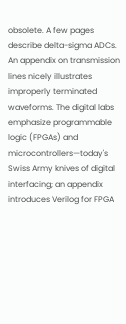obsolete. A few pages describe delta-sigma ADCs. An appendix on transmission lines nicely illustrates improperly terminated waveforms. The digital labs emphasize programmable logic (FPGAs) and microcontrollers—today's Swiss Army knives of digital interfacing; an appendix introduces Verilog for FPGA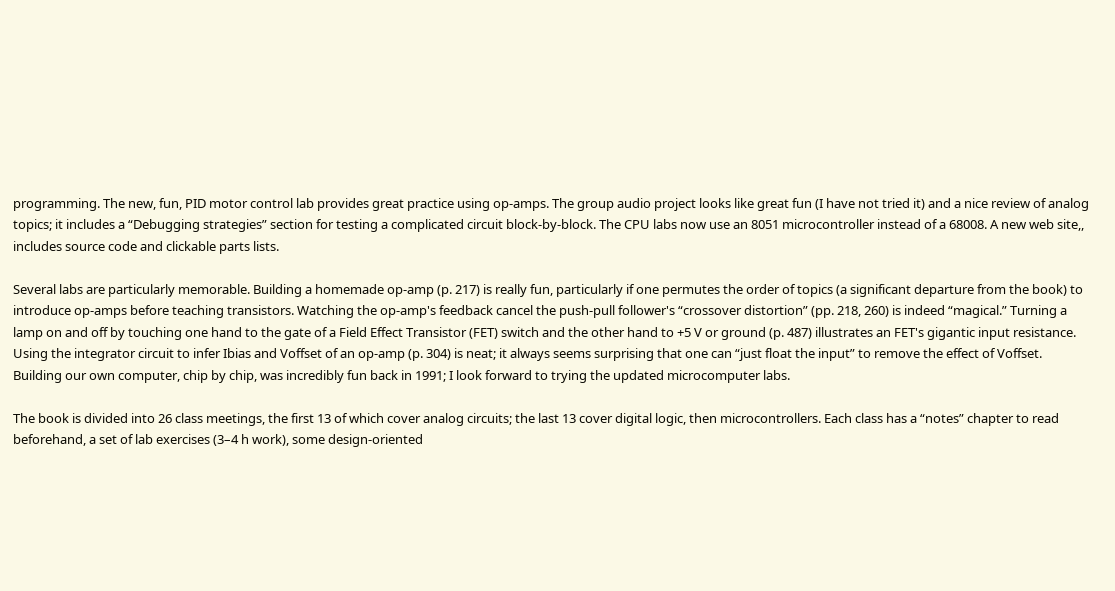programming. The new, fun, PID motor control lab provides great practice using op-amps. The group audio project looks like great fun (I have not tried it) and a nice review of analog topics; it includes a “Debugging strategies” section for testing a complicated circuit block-by-block. The CPU labs now use an 8051 microcontroller instead of a 68008. A new web site,, includes source code and clickable parts lists.

Several labs are particularly memorable. Building a homemade op-amp (p. 217) is really fun, particularly if one permutes the order of topics (a significant departure from the book) to introduce op-amps before teaching transistors. Watching the op-amp's feedback cancel the push-pull follower's “crossover distortion” (pp. 218, 260) is indeed “magical.” Turning a lamp on and off by touching one hand to the gate of a Field Effect Transistor (FET) switch and the other hand to +5 V or ground (p. 487) illustrates an FET's gigantic input resistance. Using the integrator circuit to infer Ibias and Voffset of an op-amp (p. 304) is neat; it always seems surprising that one can “just float the input” to remove the effect of Voffset. Building our own computer, chip by chip, was incredibly fun back in 1991; I look forward to trying the updated microcomputer labs.

The book is divided into 26 class meetings, the first 13 of which cover analog circuits; the last 13 cover digital logic, then microcontrollers. Each class has a “notes” chapter to read beforehand, a set of lab exercises (3–4 h work), some design-oriented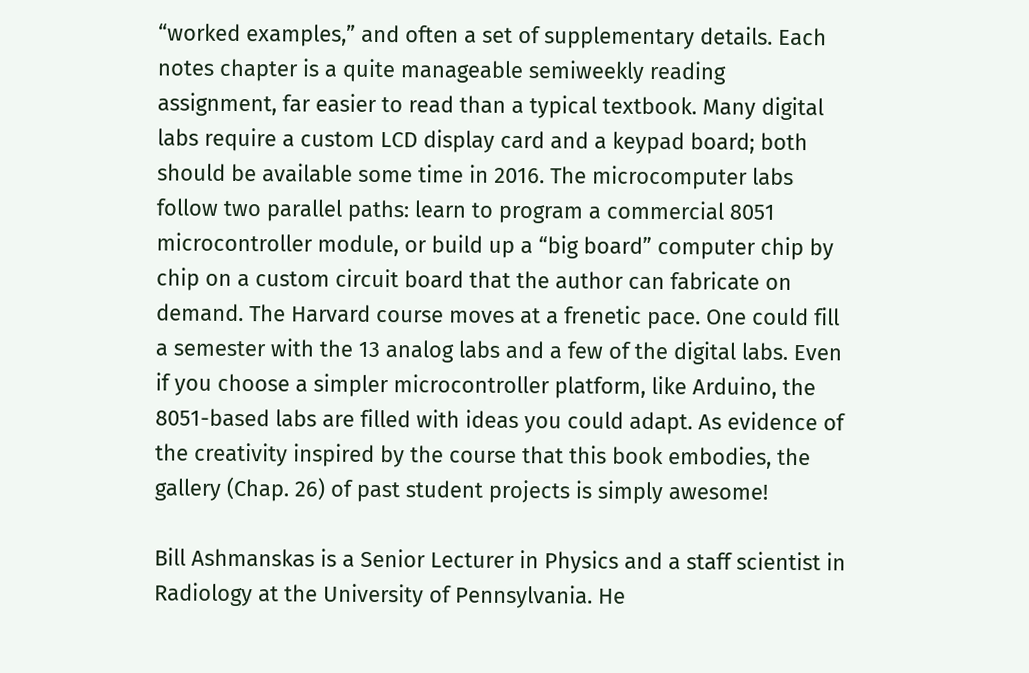“worked examples,” and often a set of supplementary details. Each notes chapter is a quite manageable semiweekly reading assignment, far easier to read than a typical textbook. Many digital labs require a custom LCD display card and a keypad board; both should be available some time in 2016. The microcomputer labs follow two parallel paths: learn to program a commercial 8051 microcontroller module, or build up a “big board” computer chip by chip on a custom circuit board that the author can fabricate on demand. The Harvard course moves at a frenetic pace. One could fill a semester with the 13 analog labs and a few of the digital labs. Even if you choose a simpler microcontroller platform, like Arduino, the 8051-based labs are filled with ideas you could adapt. As evidence of the creativity inspired by the course that this book embodies, the gallery (Chap. 26) of past student projects is simply awesome!

Bill Ashmanskas is a Senior Lecturer in Physics and a staff scientist in Radiology at the University of Pennsylvania. He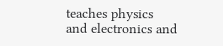teaches physics and electronics and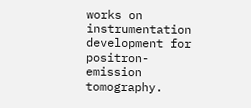works on instrumentation development for positron-emission tomography.